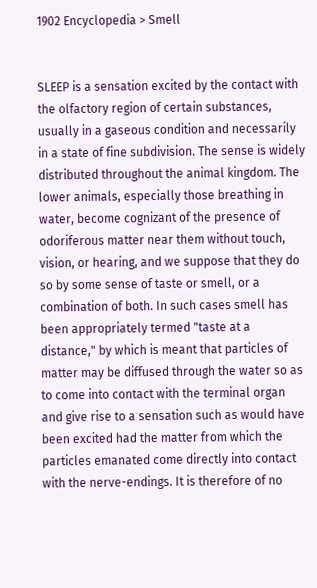1902 Encyclopedia > Smell


SLEEP is a sensation excited by the contact with the olfactory region of certain substances, usually in a gaseous condition and necessarily in a state of fine subdivision. The sense is widely distributed throughout the animal kingdom. The lower animals, especially those breathing in water, become cognizant of the presence of odoriferous matter near them without touch, vision, or hearing, and we suppose that they do so by some sense of taste or smell, or a combination of both. In such cases smell has been appropriately termed "taste at a distance," by which is meant that particles of matter may be diffused through the water so as to come into contact with the terminal organ and give rise to a sensation such as would have been excited had the matter from which the particles emanated come directly into contact with the nerve-endings. It is therefore of no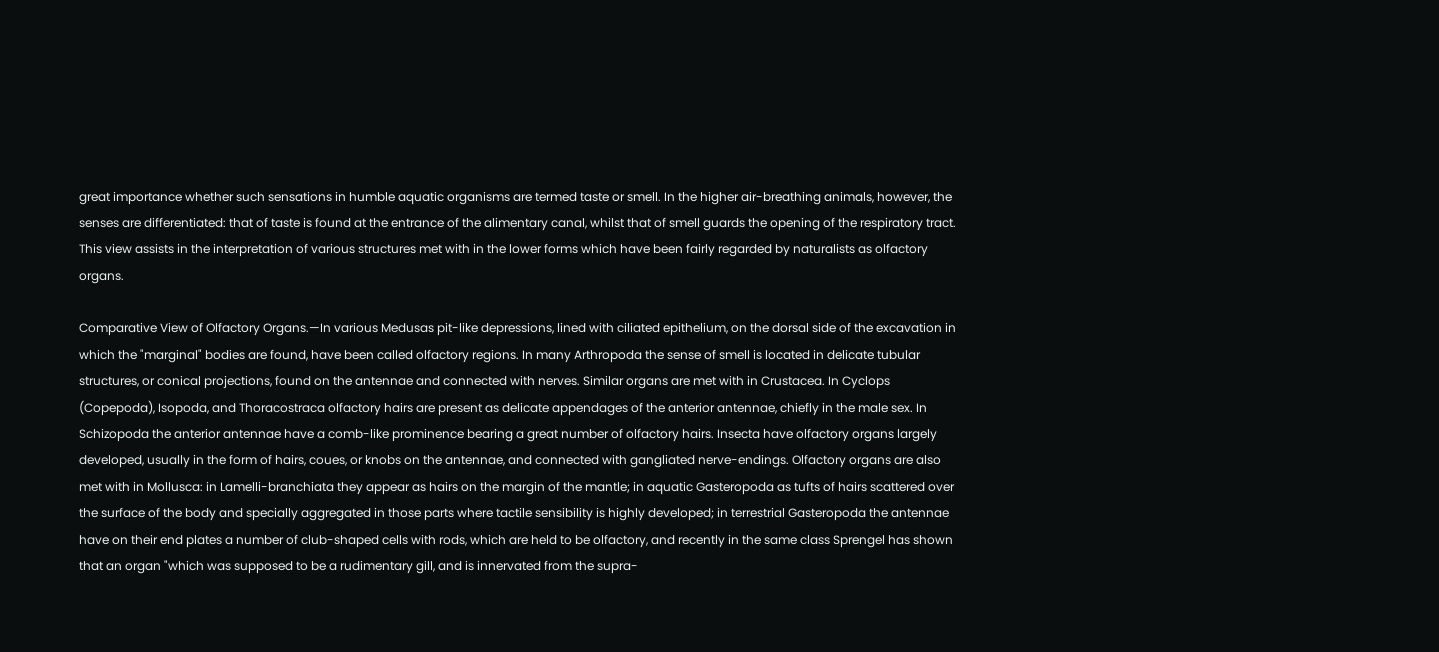great importance whether such sensations in humble aquatic organisms are termed taste or smell. In the higher air-breathing animals, however, the senses are differentiated: that of taste is found at the entrance of the alimentary canal, whilst that of smell guards the opening of the respiratory tract. This view assists in the interpretation of various structures met with in the lower forms which have been fairly regarded by naturalists as olfactory organs.

Comparative View of Olfactory Organs.—In various Medusas pit-like depressions, lined with ciliated epithelium, on the dorsal side of the excavation in which the "marginal" bodies are found, have been called olfactory regions. In many Arthropoda the sense of smell is located in delicate tubular structures, or conical projections, found on the antennae and connected with nerves. Similar organs are met with in Crustacea. In Cyclops (Copepoda), Isopoda, and Thoracostraca olfactory hairs are present as delicate appendages of the anterior antennae, chiefly in the male sex. In Schizopoda the anterior antennae have a comb-like prominence bearing a great number of olfactory hairs. Insecta have olfactory organs largely developed, usually in the form of hairs, coues, or knobs on the antennae, and connected with gangliated nerve-endings. Olfactory organs are also met with in Mollusca: in Lamelli-branchiata they appear as hairs on the margin of the mantle; in aquatic Gasteropoda as tufts of hairs scattered over the surface of the body and specially aggregated in those parts where tactile sensibility is highly developed; in terrestrial Gasteropoda the antennae have on their end plates a number of club-shaped cells with rods, which are held to be olfactory, and recently in the same class Sprengel has shown that an organ "which was supposed to be a rudimentary gill, and is innervated from the supra-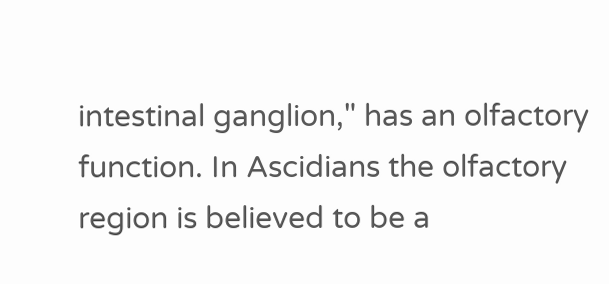intestinal ganglion," has an olfactory function. In Ascidians the olfactory region is believed to be a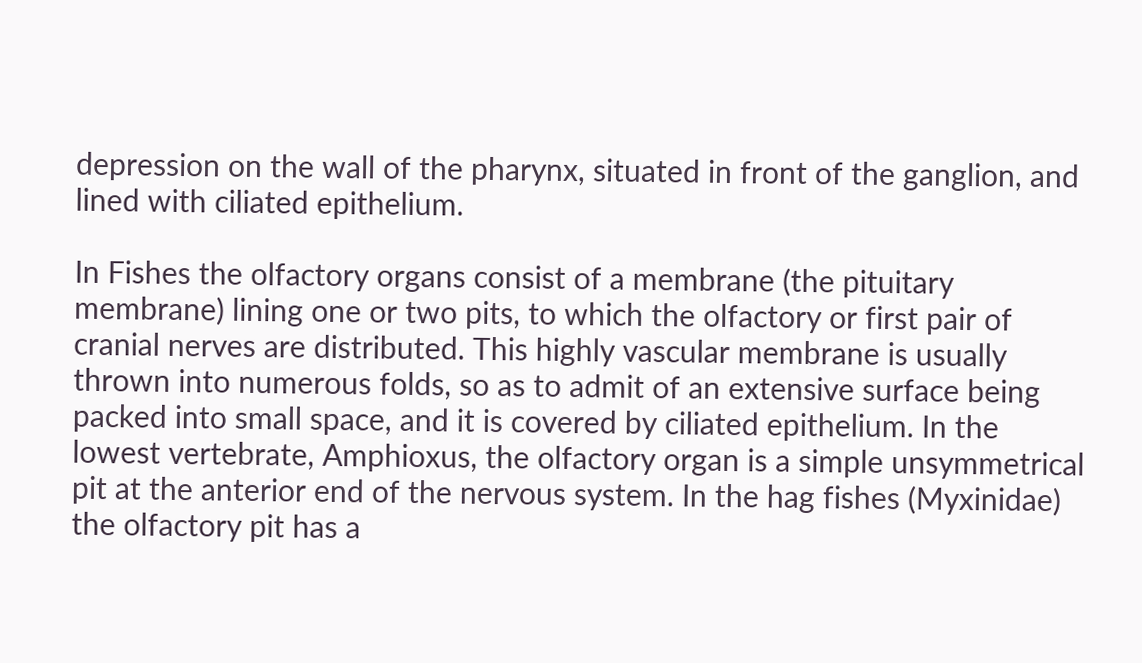depression on the wall of the pharynx, situated in front of the ganglion, and lined with ciliated epithelium.

In Fishes the olfactory organs consist of a membrane (the pituitary membrane) lining one or two pits, to which the olfactory or first pair of cranial nerves are distributed. This highly vascular membrane is usually thrown into numerous folds, so as to admit of an extensive surface being packed into small space, and it is covered by ciliated epithelium. In the lowest vertebrate, Amphioxus, the olfactory organ is a simple unsymmetrical pit at the anterior end of the nervous system. In the hag fishes (Myxinidae) the olfactory pit has a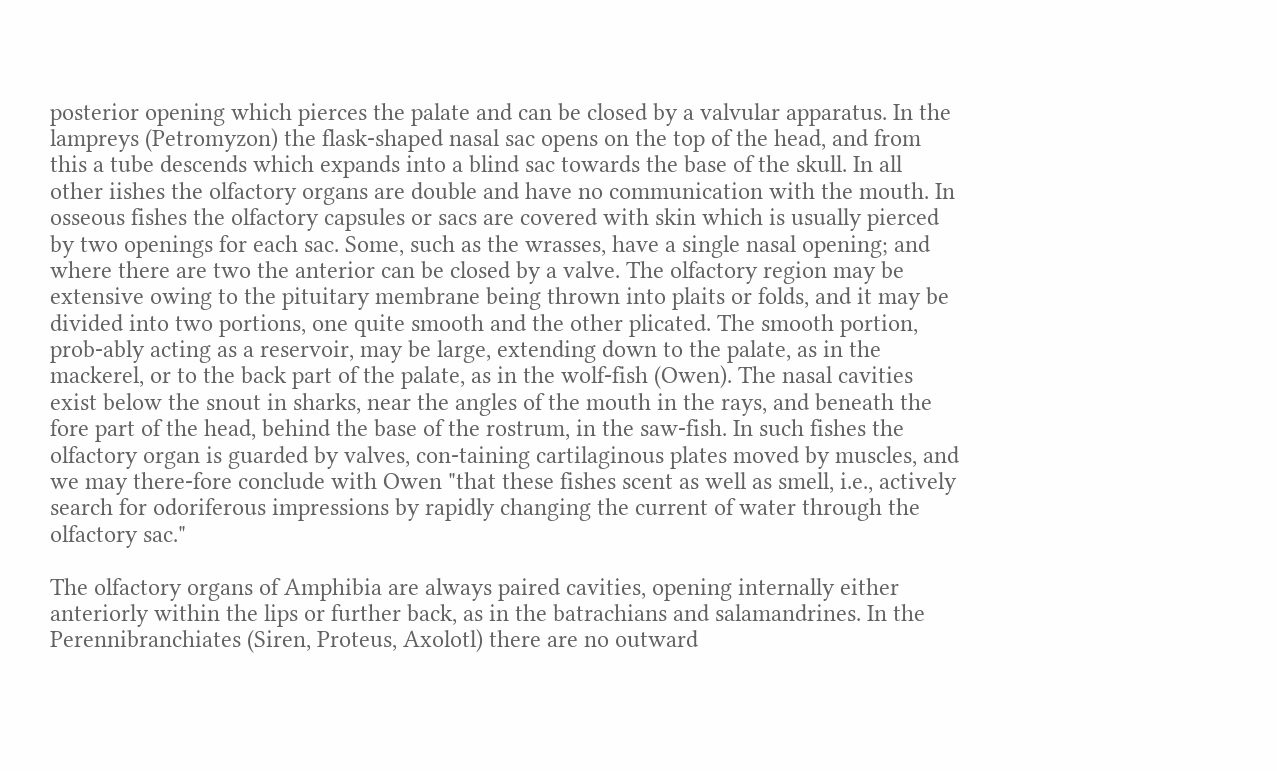posterior opening which pierces the palate and can be closed by a valvular apparatus. In the lampreys (Petromyzon) the flask-shaped nasal sac opens on the top of the head, and from this a tube descends which expands into a blind sac towards the base of the skull. In all other iishes the olfactory organs are double and have no communication with the mouth. In osseous fishes the olfactory capsules or sacs are covered with skin which is usually pierced by two openings for each sac. Some, such as the wrasses, have a single nasal opening; and where there are two the anterior can be closed by a valve. The olfactory region may be extensive owing to the pituitary membrane being thrown into plaits or folds, and it may be divided into two portions, one quite smooth and the other plicated. The smooth portion, prob-ably acting as a reservoir, may be large, extending down to the palate, as in the mackerel, or to the back part of the palate, as in the wolf-fish (Owen). The nasal cavities exist below the snout in sharks, near the angles of the mouth in the rays, and beneath the fore part of the head, behind the base of the rostrum, in the saw-fish. In such fishes the olfactory organ is guarded by valves, con-taining cartilaginous plates moved by muscles, and we may there-fore conclude with Owen "that these fishes scent as well as smell, i.e., actively search for odoriferous impressions by rapidly changing the current of water through the olfactory sac."

The olfactory organs of Amphibia are always paired cavities, opening internally either anteriorly within the lips or further back, as in the batrachians and salamandrines. In the Perennibranchiates (Siren, Proteus, Axolotl) there are no outward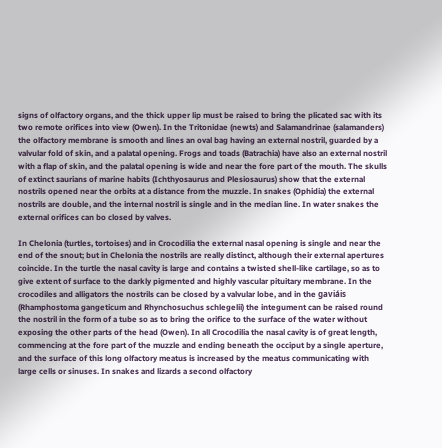signs of olfactory organs, and the thick upper lip must be raised to bring the plicated sac with its two remote orifices into view (Owen). In the Tritonidae (newts) and Salamandrinae (salamanders) the olfactory membrane is smooth and lines an oval bag having an external nostril, guarded by a valvular fold of skin, and a palatal opening. Frogs and toads (Batrachia) have also an external nostril with a flap of skin, and the palatal opening is wide and near the fore part of the mouth. The skulls of extinct saurians of marine habits (Ichthyosaurus and Plesiosaurus) show that the external nostrils opened near the orbits at a distance from the muzzle. In snakes (Ophidia) the external nostrils are double, and the internal nostril is single and in the median line. In water snakes the external orifices can bo closed by valves.

In Chelonia (turtles, tortoises) and in Crocodilia the external nasal opening is single and near the end of the snout; but in Chelonia the nostrils are really distinct, although their external apertures coincide. In the turtle the nasal cavity is large and contains a twisted shell-like cartilage, so as to give extent of surface to the darkly pigmented and highly vascular pituitary membrane. In the crocodiles and alligators the nostrils can be closed by a valvular lobe, and in the gaviáis (Rhamphostoma gangeticum and Rhynchosuchus schlegelii) the integument can be raised round the nostril in the form of a tube so as to bring the orifice to the surface of the water without exposing the other parts of the head (Owen). In all Crocodilia the nasal cavity is of great length, commencing at the fore part of the muzzle and ending beneath the occiput by a single aperture, and the surface of this long olfactory meatus is increased by the meatus communicating with large cells or sinuses. In snakes and lizards a second olfactory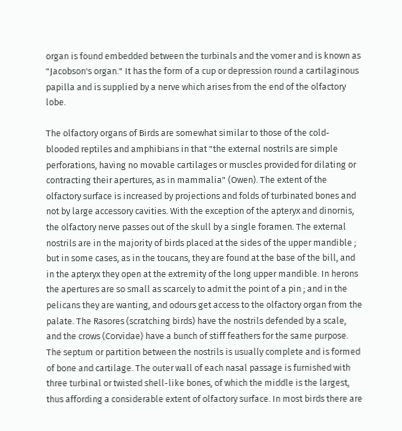organ is found embedded between the turbinals and the vomer and is known as "Jacobson's organ." It has the form of a cup or depression round a cartilaginous papilla and is supplied by a nerve which arises from the end of the olfactory lobe.

The olfactory organs of Birds are somewhat similar to those of the cold-blooded reptiles and amphibians in that "the external nostrils are simple perforations, having no movable cartilages or muscles provided for dilating or contracting their apertures, as in mammalia" (Owen). The extent of the olfactory surface is increased by projections and folds of turbinated bones and not by large accessory cavities. With the exception of the apteryx and dinornis, the olfactory nerve passes out of the skull by a single foramen. The external nostrils are in the majority of birds placed at the sides of the upper mandible ; but in some cases, as in the toucans, they are found at the base of the bill, and in the apteryx they open at the extremity of the long upper mandible. In herons the apertures are so small as scarcely to admit the point of a pin ; and in the pelicans they are wanting, and odours get access to the olfactory organ from the palate. The Rasores (scratching birds) have the nostrils defended by a scale, and the crows (Corvidae) have a bunch of stiff feathers for the same purpose. The septum or partition between the nostrils is usually complete and is formed of bone and cartilage. The outer wall of each nasal passage is furnished with three turbinal or twisted shell-like bones, of which the middle is the largest, thus affording a considerable extent of olfactory surface. In most birds there are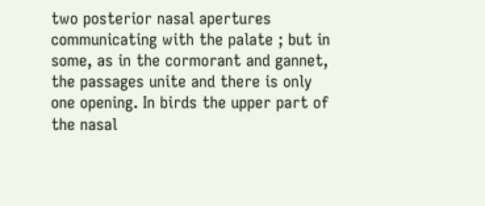two posterior nasal apertures communicating with the palate ; but in some, as in the cormorant and gannet, the passages unite and there is only one opening. In birds the upper part of the nasal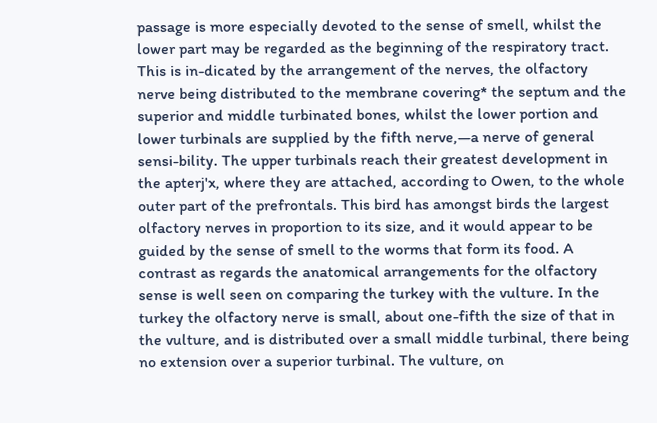passage is more especially devoted to the sense of smell, whilst the lower part may be regarded as the beginning of the respiratory tract. This is in-dicated by the arrangement of the nerves, the olfactory nerve being distributed to the membrane covering* the septum and the superior and middle turbinated bones, whilst the lower portion and lower turbinals are supplied by the fifth nerve,—a nerve of general sensi-bility. The upper turbinals reach their greatest development in the apterj'x, where they are attached, according to Owen, to the whole outer part of the prefrontals. This bird has amongst birds the largest olfactory nerves in proportion to its size, and it would appear to be guided by the sense of smell to the worms that form its food. A contrast as regards the anatomical arrangements for the olfactory sense is well seen on comparing the turkey with the vulture. In the turkey the olfactory nerve is small, about one-fifth the size of that in the vulture, and is distributed over a small middle turbinal, there being no extension over a superior turbinal. The vulture, on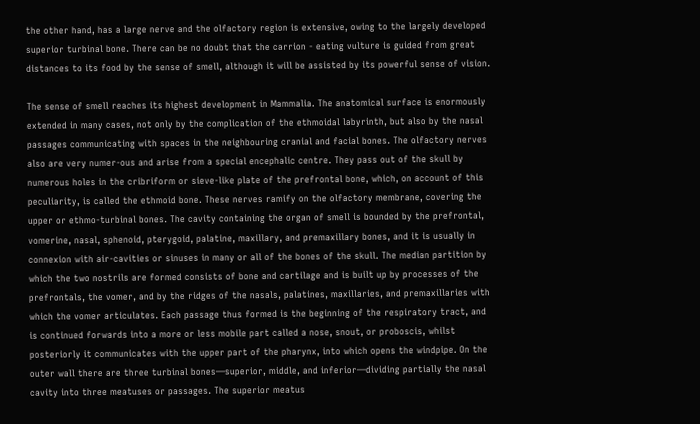the other hand, has a large nerve and the olfactory region is extensive, owing to the largely developed superior turbinal bone. There can be no doubt that the carrion - eating vulture is guided from great distances to its food by the sense of smell, although it will be assisted by its powerful sense of vision.

The sense of smell reaches its highest development in Mammalia. The anatomical surface is enormously extended in many cases, not only by the complication of the ethmoidal labyrinth, but also by the nasal passages communicating with spaces in the neighbouring cranial and facial bones. The olfactory nerves also are very numer-ous and arise from a special encephalic centre. They pass out of the skull by numerous holes in the cribriform or sieve-like plate of the prefrontal bone, which, on account of this peculiarity, is called the ethmoid bone. These nerves ramify on the olfactory membrane, covering the upper or ethmo-turbinal bones. The cavity containing the organ of smell is bounded by the prefrontal, vomerine, nasal, sphenoid, pterygoid, palatine, maxillary, and premaxillary bones, and it is usually in connexion with air-cavities or sinuses in many or all of the bones of the skull. The median partition by which the two nostrils are formed consists of bone and cartilage and is built up by processes of the prefrontals, the vomer, and by the ridges of the nasals, palatines, maxillaries, and premaxillaries with which the vomer articulates. Each passage thus formed is the beginning of the respiratory tract, and is continued forwards into a more or less mobile part called a nose, snout, or proboscis, whilst posteriorly it communicates with the upper part of the pharynx, into which opens the windpipe. On the outer wall there are three turbinal bones—superior, middle, and inferior—dividing partially the nasal cavity into three meatuses or passages. The superior meatus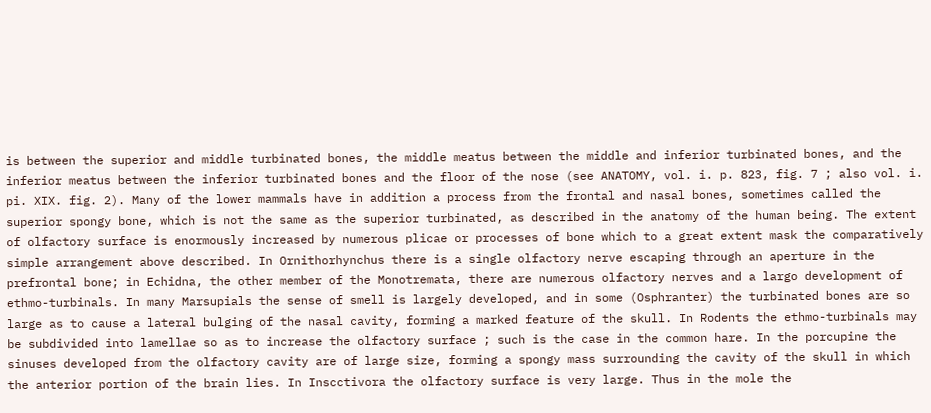is between the superior and middle turbinated bones, the middle meatus between the middle and inferior turbinated bones, and the inferior meatus between the inferior turbinated bones and the floor of the nose (see ANATOMY, vol. i. p. 823, fig. 7 ; also vol. i. pi. XIX. fig. 2). Many of the lower mammals have in addition a process from the frontal and nasal bones, sometimes called the superior spongy bone, which is not the same as the superior turbinated, as described in the anatomy of the human being. The extent of olfactory surface is enormously increased by numerous plicae or processes of bone which to a great extent mask the comparatively simple arrangement above described. In Ornithorhynchus there is a single olfactory nerve escaping through an aperture in the prefrontal bone; in Echidna, the other member of the Monotremata, there are numerous olfactory nerves and a largo development of ethmo-turbinals. In many Marsupials the sense of smell is largely developed, and in some (Osphranter) the turbinated bones are so large as to cause a lateral bulging of the nasal cavity, forming a marked feature of the skull. In Rodents the ethmo-turbinals may be subdivided into lamellae so as to increase the olfactory surface ; such is the case in the common hare. In the porcupine the sinuses developed from the olfactory cavity are of large size, forming a spongy mass surrounding the cavity of the skull in which the anterior portion of the brain lies. In Inscctivora the olfactory surface is very large. Thus in the mole the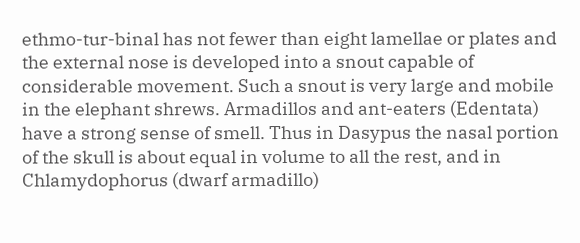ethmo-tur-binal has not fewer than eight lamellae or plates and the external nose is developed into a snout capable of considerable movement. Such a snout is very large and mobile in the elephant shrews. Armadillos and ant-eaters (Edentata) have a strong sense of smell. Thus in Dasypus the nasal portion of the skull is about equal in volume to all the rest, and in Chlamydophorus (dwarf armadillo)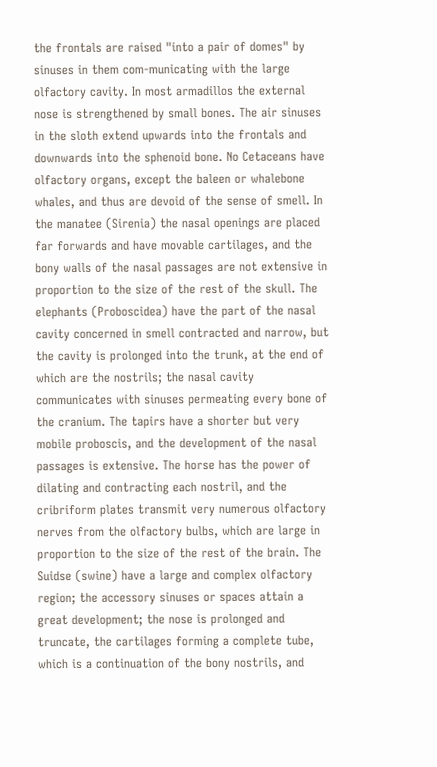the frontals are raised "into a pair of domes" by sinuses in them com-municating with the large olfactory cavity. In most armadillos the external nose is strengthened by small bones. The air sinuses in the sloth extend upwards into the frontals and downwards into the sphenoid bone. No Cetaceans have olfactory organs, except the baleen or whalebone whales, and thus are devoid of the sense of smell. In the manatee (Sirenia) the nasal openings are placed far forwards and have movable cartilages, and the bony walls of the nasal passages are not extensive in proportion to the size of the rest of the skull. The elephants (Proboscidea) have the part of the nasal cavity concerned in smell contracted and narrow, but the cavity is prolonged into the trunk, at the end of which are the nostrils; the nasal cavity communicates with sinuses permeating every bone of the cranium. The tapirs have a shorter but very mobile proboscis, and the development of the nasal passages is extensive. The horse has the power of dilating and contracting each nostril, and the cribriform plates transmit very numerous olfactory nerves from the olfactory bulbs, which are large in proportion to the size of the rest of the brain. The Suidse (swine) have a large and complex olfactory region; the accessory sinuses or spaces attain a great development; the nose is prolonged and truncate, the cartilages forming a complete tube, which is a continuation of the bony nostrils, and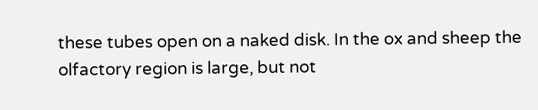these tubes open on a naked disk. In the ox and sheep the olfactory region is large, but not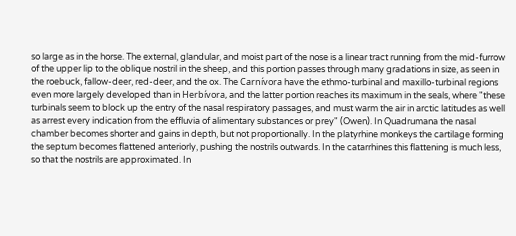so large as in the horse. The external, glandular, and moist part of the nose is a linear tract running from the mid-furrow of the upper lip to the oblique nostril in the sheep, and this portion passes through many gradations in size, as seen in the roebuck, fallow-deer, red-deer, and the ox. The Carnívora have the ethmo-turbinal and maxillo-turbinal regions even more largely developed than in Herbívora, and the latter portion reaches its maximum in the seals, where "these turbinals seem to block up the entry of the nasal respiratory passages, and must warm the air in arctic latitudes as well as arrest every indication from the effluvia of alimentary substances or prey" (Owen). In Quadrumana the nasal chamber becomes shorter and gains in depth, but not proportionally. In the platyrhine monkeys the cartilage forming the septum becomes flattened anteriorly, pushing the nostrils outwards. In the catarrhines this flattening is much less, so that the nostrils are approximated. In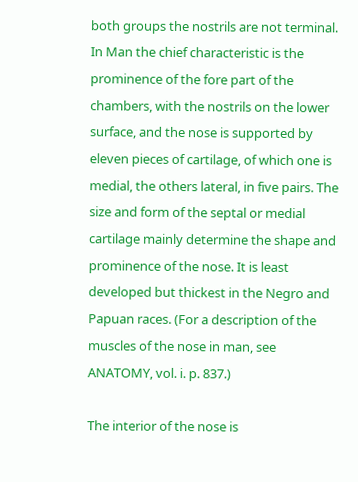both groups the nostrils are not terminal. In Man the chief characteristic is the prominence of the fore part of the chambers, with the nostrils on the lower surface, and the nose is supported by eleven pieces of cartilage, of which one is medial, the others lateral, in five pairs. The size and form of the septal or medial cartilage mainly determine the shape and prominence of the nose. It is least developed but thickest in the Negro and Papuan races. (For a description of the muscles of the nose in man, see ANATOMY, vol. i. p. 837.)

The interior of the nose is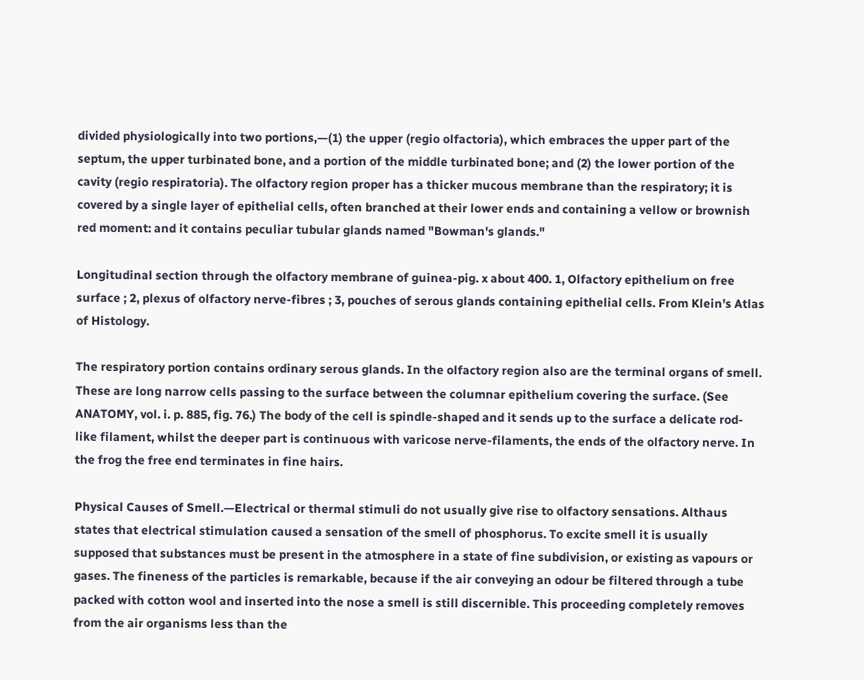divided physiologically into two portions,—(1) the upper (regio olfactoria), which embraces the upper part of the septum, the upper turbinated bone, and a portion of the middle turbinated bone; and (2) the lower portion of the cavity (regio respiratoria). The olfactory region proper has a thicker mucous membrane than the respiratory; it is covered by a single layer of epithelial cells, often branched at their lower ends and containing a vellow or brownish red moment: and it contains peculiar tubular glands named "Bowman's glands."

Longitudinal section through the olfactory membrane of guinea-pig. x about 400. 1, Olfactory epithelium on free surface ; 2, plexus of olfactory nerve-fibres ; 3, pouches of serous glands containing epithelial cells. From Klein's Atlas of Histology.

The respiratory portion contains ordinary serous glands. In the olfactory region also are the terminal organs of smell. These are long narrow cells passing to the surface between the columnar epithelium covering the surface. (See ANATOMY, vol. i. p. 885, fig. 76.) The body of the cell is spindle-shaped and it sends up to the surface a delicate rod-like filament, whilst the deeper part is continuous with varicose nerve-filaments, the ends of the olfactory nerve. In the frog the free end terminates in fine hairs.

Physical Causes of Smell.—Electrical or thermal stimuli do not usually give rise to olfactory sensations. Althaus states that electrical stimulation caused a sensation of the smell of phosphorus. To excite smell it is usually supposed that substances must be present in the atmosphere in a state of fine subdivision, or existing as vapours or gases. The fineness of the particles is remarkable, because if the air conveying an odour be filtered through a tube packed with cotton wool and inserted into the nose a smell is still discernible. This proceeding completely removes from the air organisms less than the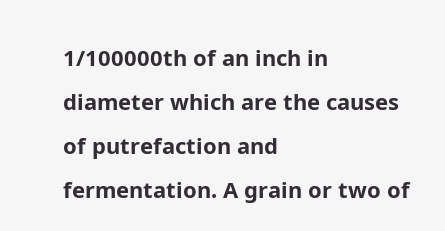1/100000th of an inch in diameter which are the causes of putrefaction and fermentation. A grain or two of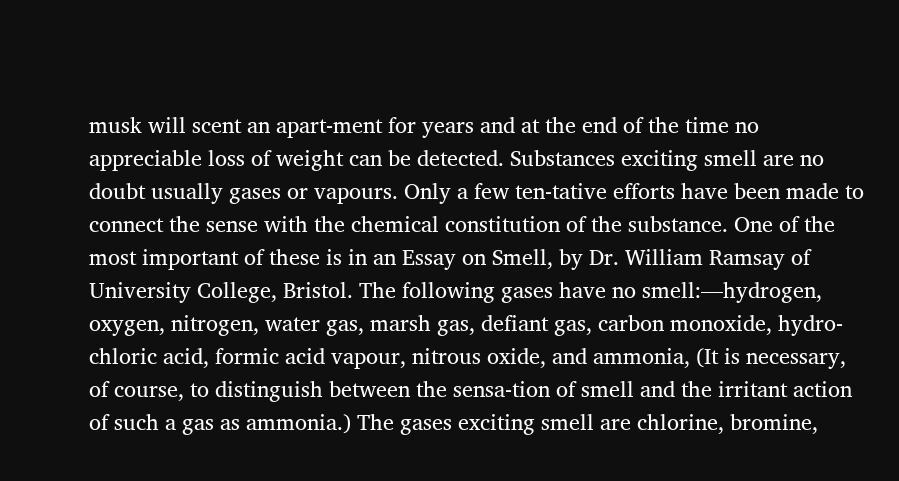musk will scent an apart-ment for years and at the end of the time no appreciable loss of weight can be detected. Substances exciting smell are no doubt usually gases or vapours. Only a few ten-tative efforts have been made to connect the sense with the chemical constitution of the substance. One of the most important of these is in an Essay on Smell, by Dr. William Ramsay of University College, Bristol. The following gases have no smell:—hydrogen, oxygen, nitrogen, water gas, marsh gas, defiant gas, carbon monoxide, hydro-chloric acid, formic acid vapour, nitrous oxide, and ammonia, (It is necessary, of course, to distinguish between the sensa-tion of smell and the irritant action of such a gas as ammonia.) The gases exciting smell are chlorine, bromine,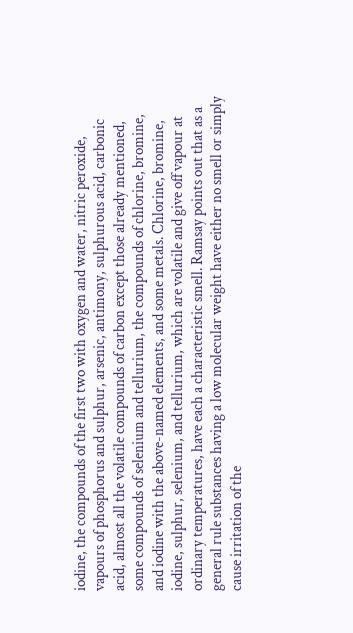iodine, the compounds of the first two with oxygen and water, nitric peroxide, vapours of phosphorus and sulphur, arsenic, antimony, sulphurous acid, carbonic acid, almost all the volatile compounds of carbon except those already mentioned, some compounds of selenium and tellurium, the compounds of chlorine, bromine, and iodine with the above-named elements, and some metals. Chlorine, bromine, iodine, sulphur, selenium, and tellurium, which are volatile and give off vapour at ordinary temperatures, have each a characteristic smell. Ramsay points out that as a general rule substances having a low molecular weight have either no smell or simply cause irritation of the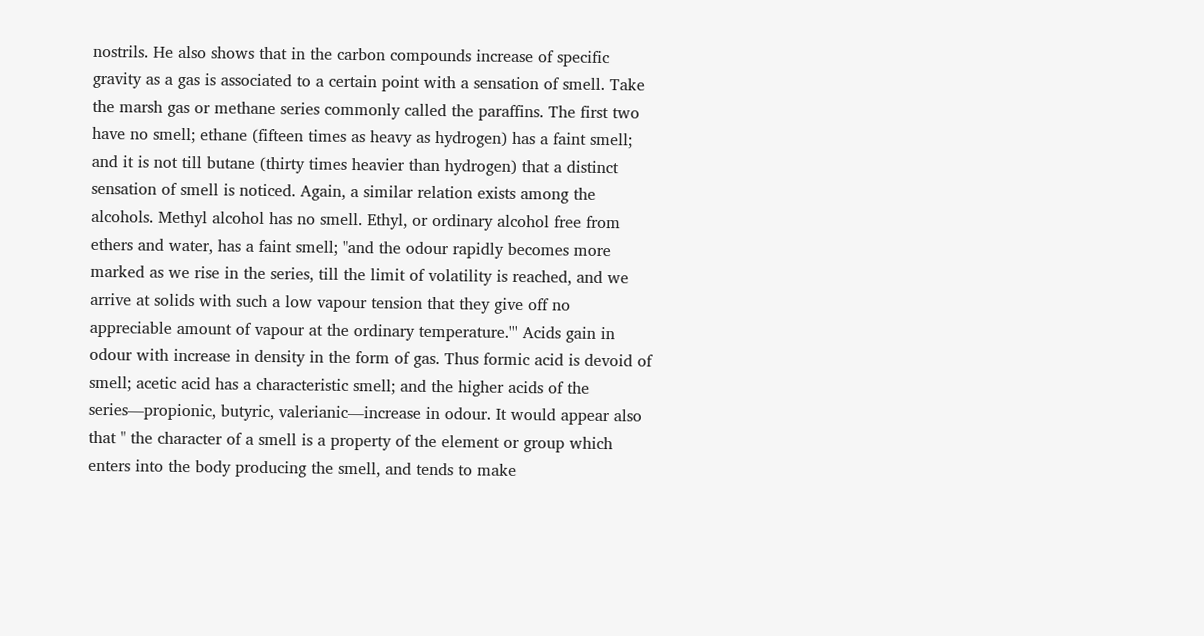nostrils. He also shows that in the carbon compounds increase of specific gravity as a gas is associated to a certain point with a sensation of smell. Take the marsh gas or methane series commonly called the paraffins. The first two have no smell; ethane (fifteen times as heavy as hydrogen) has a faint smell; and it is not till butane (thirty times heavier than hydrogen) that a distinct sensation of smell is noticed. Again, a similar relation exists among the alcohols. Methyl alcohol has no smell. Ethyl, or ordinary alcohol free from ethers and water, has a faint smell; "and the odour rapidly becomes more marked as we rise in the series, till the limit of volatility is reached, and we arrive at solids with such a low vapour tension that they give off no appreciable amount of vapour at the ordinary temperature.''' Acids gain in odour with increase in density in the form of gas. Thus formic acid is devoid of smell; acetic acid has a characteristic smell; and the higher acids of the series—propionic, butyric, valerianic—increase in odour. It would appear also that " the character of a smell is a property of the element or group which enters into the body producing the smell, and tends to make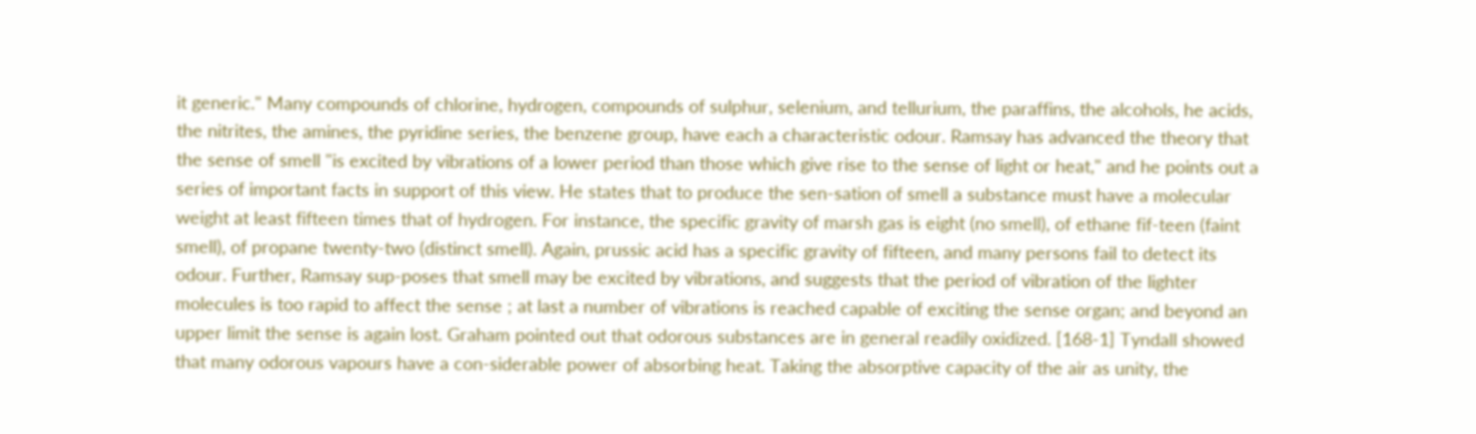it generic." Many compounds of chlorine, hydrogen, compounds of sulphur, selenium, and tellurium, the paraffins, the alcohols, he acids, the nitrites, the amines, the pyridine series, the benzene group, have each a characteristic odour. Ramsay has advanced the theory that the sense of smell "is excited by vibrations of a lower period than those which give rise to the sense of light or heat," and he points out a series of important facts in support of this view. He states that to produce the sen-sation of smell a substance must have a molecular weight at least fifteen times that of hydrogen. For instance, the specific gravity of marsh gas is eight (no smell), of ethane fif-teen (faint smell), of propane twenty-two (distinct smell). Again, prussic acid has a specific gravity of fifteen, and many persons fail to detect its odour. Further, Ramsay sup-poses that smell may be excited by vibrations, and suggests that the period of vibration of the lighter molecules is too rapid to affect the sense ; at last a number of vibrations is reached capable of exciting the sense organ; and beyond an upper limit the sense is again lost. Graham pointed out that odorous substances are in general readily oxidized. [168-1] Tyndall showed that many odorous vapours have a con-siderable power of absorbing heat. Taking the absorptive capacity of the air as unity, the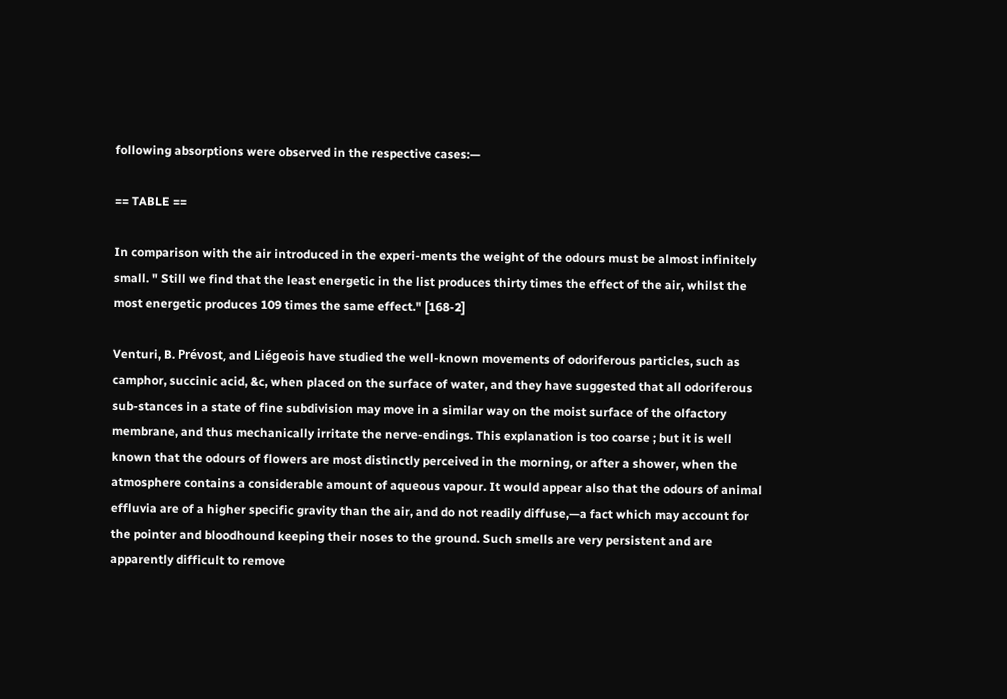following absorptions were observed in the respective cases:—

== TABLE ==

In comparison with the air introduced in the experi-ments the weight of the odours must be almost infinitely small. " Still we find that the least energetic in the list produces thirty times the effect of the air, whilst the most energetic produces 109 times the same effect." [168-2]

Venturi, B. Prévost, and Liégeois have studied the well-known movements of odoriferous particles, such as camphor, succinic acid, &c, when placed on the surface of water, and they have suggested that all odoriferous sub-stances in a state of fine subdivision may move in a similar way on the moist surface of the olfactory membrane, and thus mechanically irritate the nerve-endings. This explanation is too coarse ; but it is well known that the odours of flowers are most distinctly perceived in the morning, or after a shower, when the atmosphere contains a considerable amount of aqueous vapour. It would appear also that the odours of animal effluvia are of a higher specific gravity than the air, and do not readily diffuse,—a fact which may account for the pointer and bloodhound keeping their noses to the ground. Such smells are very persistent and are apparently difficult to remove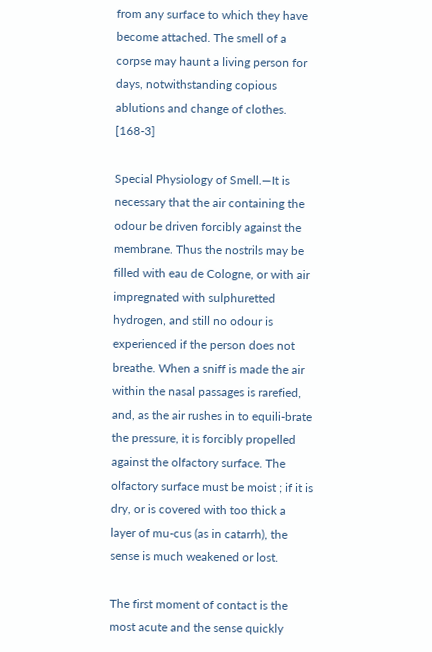from any surface to which they have become attached. The smell of a corpse may haunt a living person for days, notwithstanding copious ablutions and change of clothes. [168-3]

Special Physiology of Smell.—It is necessary that the air containing the odour be driven forcibly against the membrane. Thus the nostrils may be filled with eau de Cologne, or with air impregnated with sulphuretted hydrogen, and still no odour is experienced if the person does not breathe. When a sniff is made the air within the nasal passages is rarefied, and, as the air rushes in to equili-brate the pressure, it is forcibly propelled against the olfactory surface. The olfactory surface must be moist ; if it is dry, or is covered with too thick a layer of mu-cus (as in catarrh), the sense is much weakened or lost.

The first moment of contact is the most acute and the sense quickly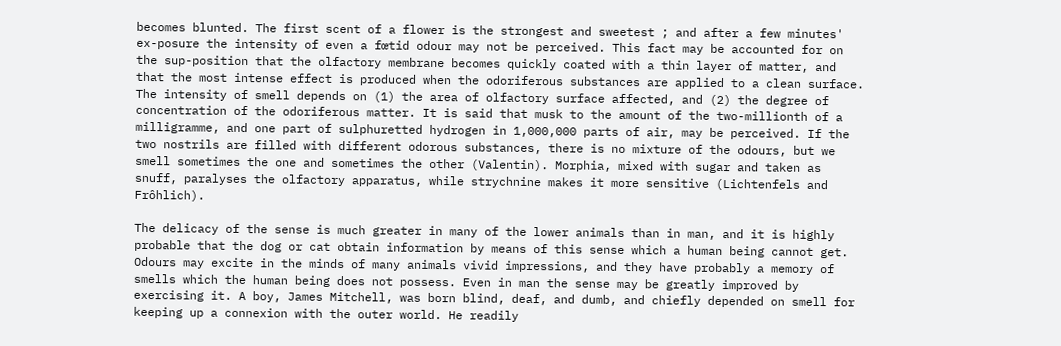becomes blunted. The first scent of a flower is the strongest and sweetest ; and after a few minutes' ex-posure the intensity of even a fœtid odour may not be perceived. This fact may be accounted for on the sup-position that the olfactory membrane becomes quickly coated with a thin layer of matter, and that the most intense effect is produced when the odoriferous substances are applied to a clean surface. The intensity of smell depends on (1) the area of olfactory surface affected, and (2) the degree of concentration of the odoriferous matter. It is said that musk to the amount of the two-millionth of a milligramme, and one part of sulphuretted hydrogen in 1,000,000 parts of air, may be perceived. If the two nostrils are filled with different odorous substances, there is no mixture of the odours, but we smell sometimes the one and sometimes the other (Valentin). Morphia, mixed with sugar and taken as snuff, paralyses the olfactory apparatus, while strychnine makes it more sensitive (Lichtenfels and Frôhlich).

The delicacy of the sense is much greater in many of the lower animals than in man, and it is highly probable that the dog or cat obtain information by means of this sense which a human being cannot get. Odours may excite in the minds of many animals vivid impressions, and they have probably a memory of smells which the human being does not possess. Even in man the sense may be greatly improved by exercising it. A boy, James Mitchell, was born blind, deaf, and dumb, and chiefly depended on smell for keeping up a connexion with the outer world. He readily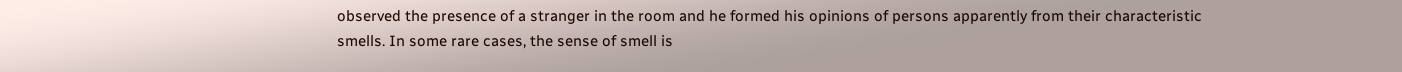observed the presence of a stranger in the room and he formed his opinions of persons apparently from their characteristic smells. In some rare cases, the sense of smell is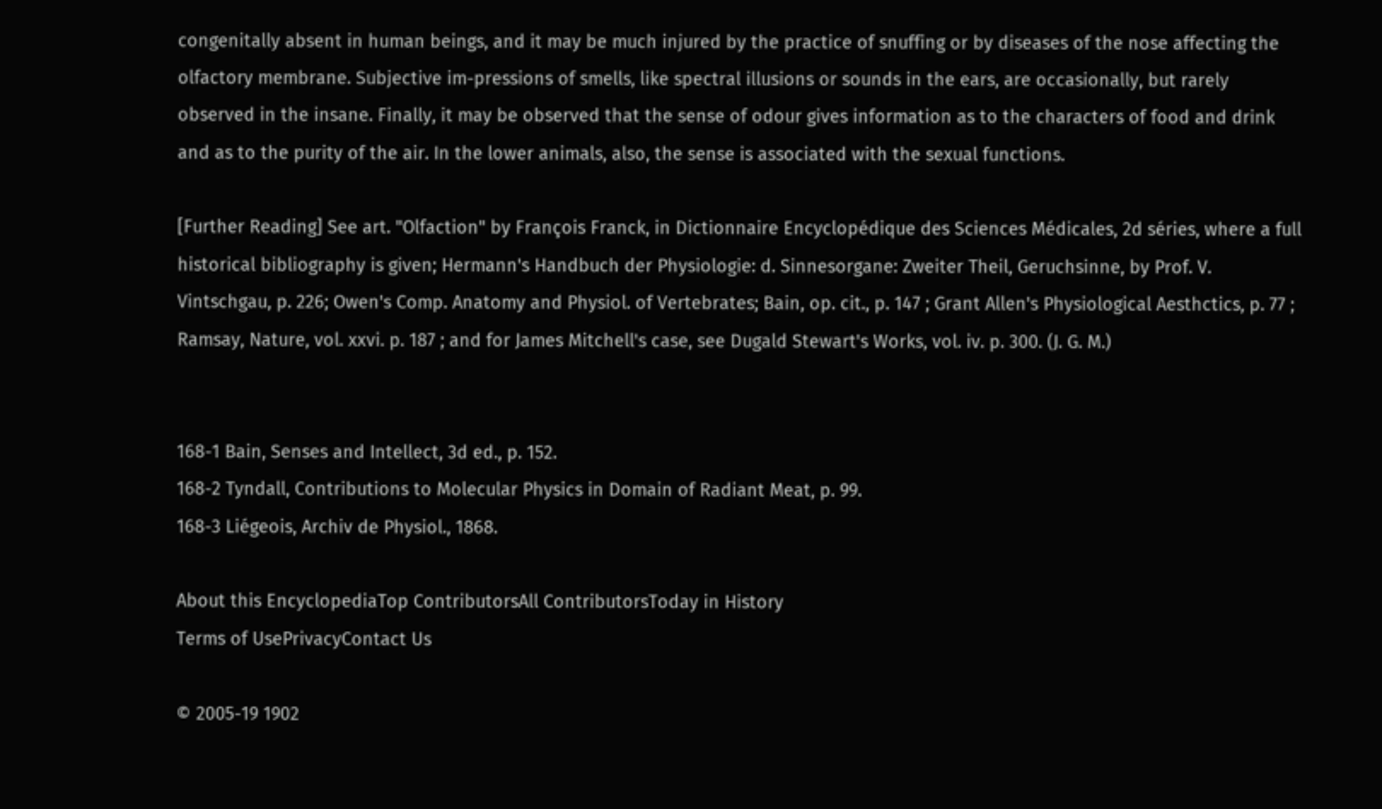congenitally absent in human beings, and it may be much injured by the practice of snuffing or by diseases of the nose affecting the olfactory membrane. Subjective im-pressions of smells, like spectral illusions or sounds in the ears, are occasionally, but rarely observed in the insane. Finally, it may be observed that the sense of odour gives information as to the characters of food and drink and as to the purity of the air. In the lower animals, also, the sense is associated with the sexual functions.

[Further Reading] See art. "Olfaction" by François Franck, in Dictionnaire Encyclopédique des Sciences Médicales, 2d séries, where a full historical bibliography is given; Hermann's Handbuch der Physiologie: d. Sinnesorgane: Zweiter Theil, Geruchsinne, by Prof. V. Vintschgau, p. 226; Owen's Comp. Anatomy and Physiol. of Vertebrates; Bain, op. cit., p. 147 ; Grant Allen's Physiological Aesthctics, p. 77 ; Ramsay, Nature, vol. xxvi. p. 187 ; and for James Mitchell's case, see Dugald Stewart's Works, vol. iv. p. 300. (J. G. M.)


168-1 Bain, Senses and Intellect, 3d ed., p. 152.
168-2 Tyndall, Contributions to Molecular Physics in Domain of Radiant Meat, p. 99.
168-3 Liégeois, Archiv de Physiol., 1868.

About this EncyclopediaTop ContributorsAll ContributorsToday in History
Terms of UsePrivacyContact Us

© 2005-19 1902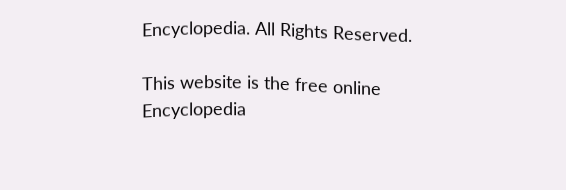Encyclopedia. All Rights Reserved.

This website is the free online Encyclopedia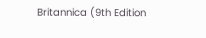Britannica (9th Edition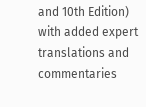and 10th Edition) with added expert translations and commentaries